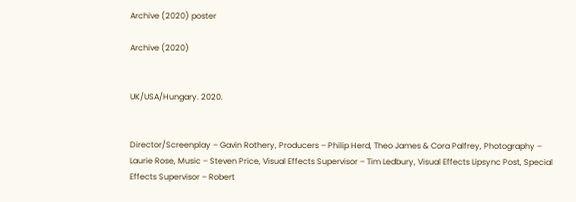Archive (2020) poster

Archive (2020)


UK/USA/Hungary. 2020.


Director/Screenplay – Gavin Rothery, Producers – Philip Herd, Theo James & Cora Palfrey, Photography – Laurie Rose, Music – Steven Price, Visual Effects Supervisor – Tim Ledbury, Visual Effects Lipsync Post, Special Effects Supervisor – Robert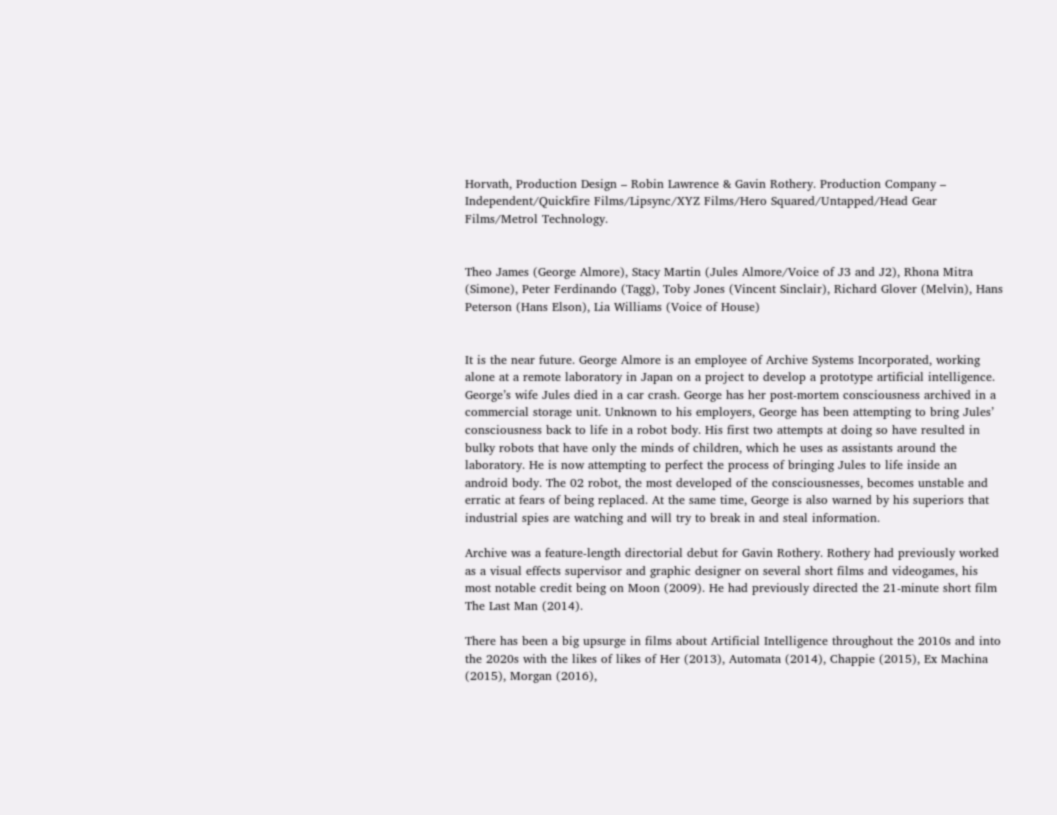Horvath, Production Design – Robin Lawrence & Gavin Rothery. Production Company – Independent/Quickfire Films/Lipsync/XYZ Films/Hero Squared/Untapped/Head Gear Films/Metrol Technology.


Theo James (George Almore), Stacy Martin (Jules Almore/Voice of J3 and J2), Rhona Mitra (Simone), Peter Ferdinando (Tagg), Toby Jones (Vincent Sinclair), Richard Glover (Melvin), Hans Peterson (Hans Elson), Lia Williams (Voice of House)


It is the near future. George Almore is an employee of Archive Systems Incorporated, working alone at a remote laboratory in Japan on a project to develop a prototype artificial intelligence. George’s wife Jules died in a car crash. George has her post-mortem consciousness archived in a commercial storage unit. Unknown to his employers, George has been attempting to bring Jules’ consciousness back to life in a robot body. His first two attempts at doing so have resulted in bulky robots that have only the minds of children, which he uses as assistants around the laboratory. He is now attempting to perfect the process of bringing Jules to life inside an android body. The 02 robot, the most developed of the consciousnesses, becomes unstable and erratic at fears of being replaced. At the same time, George is also warned by his superiors that industrial spies are watching and will try to break in and steal information.

Archive was a feature-length directorial debut for Gavin Rothery. Rothery had previously worked as a visual effects supervisor and graphic designer on several short films and videogames, his most notable credit being on Moon (2009). He had previously directed the 21-minute short film The Last Man (2014).

There has been a big upsurge in films about Artificial Intelligence throughout the 2010s and into the 2020s with the likes of likes of Her (2013), Automata (2014), Chappie (2015), Ex Machina (2015), Morgan (2016),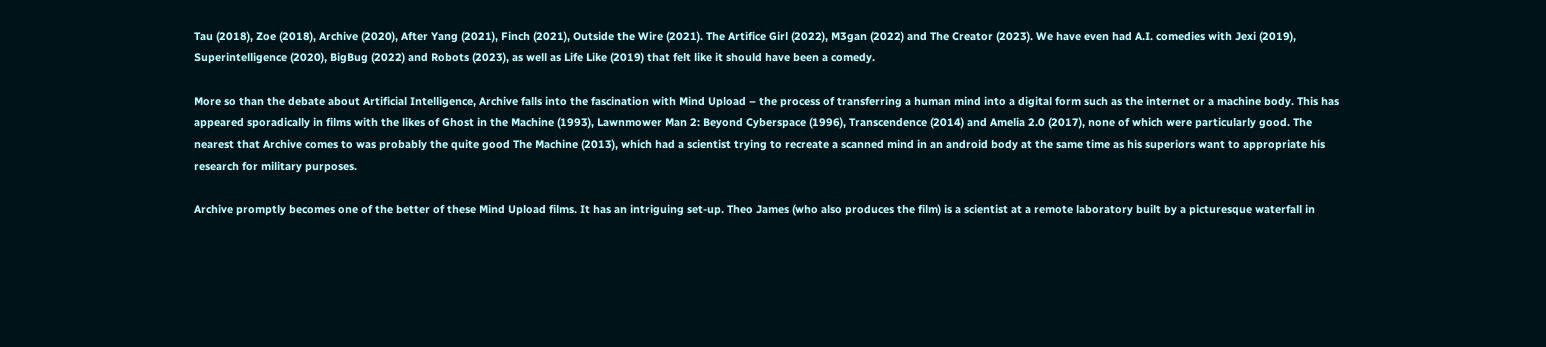Tau (2018), Zoe (2018), Archive (2020), After Yang (2021), Finch (2021), Outside the Wire (2021). The Artifice Girl (2022), M3gan (2022) and The Creator (2023). We have even had A.I. comedies with Jexi (2019), Superintelligence (2020), BigBug (2022) and Robots (2023), as well as Life Like (2019) that felt like it should have been a comedy.

More so than the debate about Artificial Intelligence, Archive falls into the fascination with Mind Upload – the process of transferring a human mind into a digital form such as the internet or a machine body. This has appeared sporadically in films with the likes of Ghost in the Machine (1993), Lawnmower Man 2: Beyond Cyberspace (1996), Transcendence (2014) and Amelia 2.0 (2017), none of which were particularly good. The nearest that Archive comes to was probably the quite good The Machine (2013), which had a scientist trying to recreate a scanned mind in an android body at the same time as his superiors want to appropriate his research for military purposes.

Archive promptly becomes one of the better of these Mind Upload films. It has an intriguing set-up. Theo James (who also produces the film) is a scientist at a remote laboratory built by a picturesque waterfall in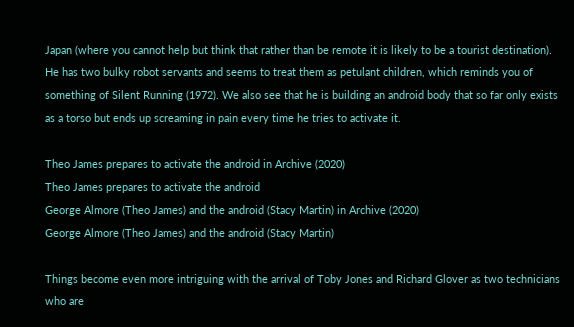Japan (where you cannot help but think that rather than be remote it is likely to be a tourist destination). He has two bulky robot servants and seems to treat them as petulant children, which reminds you of something of Silent Running (1972). We also see that he is building an android body that so far only exists as a torso but ends up screaming in pain every time he tries to activate it.

Theo James prepares to activate the android in Archive (2020)
Theo James prepares to activate the android
George Almore (Theo James) and the android (Stacy Martin) in Archive (2020)
George Almore (Theo James) and the android (Stacy Martin)

Things become even more intriguing with the arrival of Toby Jones and Richard Glover as two technicians who are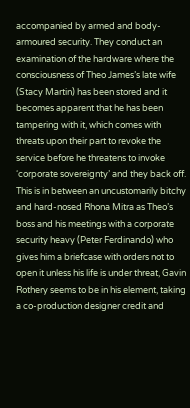accompanied by armed and body-armoured security. They conduct an examination of the hardware where the consciousness of Theo James’s late wife (Stacy Martin) has been stored and it becomes apparent that he has been tampering with it, which comes with threats upon their part to revoke the service before he threatens to invoke ‘corporate sovereignty’ and they back off. This is in between an uncustomarily bitchy and hard-nosed Rhona Mitra as Theo’s boss and his meetings with a corporate security heavy (Peter Ferdinando) who gives him a briefcase with orders not to open it unless his life is under threat, Gavin Rothery seems to be in his element, taking a co-production designer credit and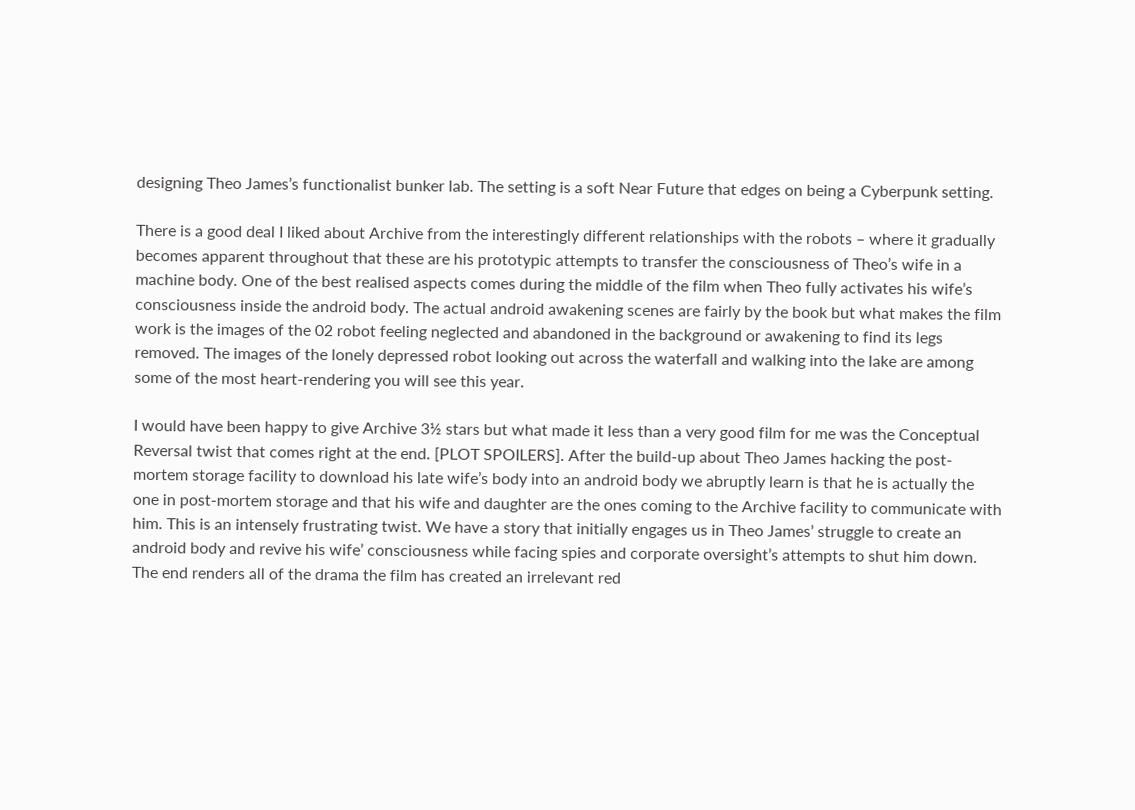designing Theo James’s functionalist bunker lab. The setting is a soft Near Future that edges on being a Cyberpunk setting.

There is a good deal I liked about Archive from the interestingly different relationships with the robots – where it gradually becomes apparent throughout that these are his prototypic attempts to transfer the consciousness of Theo’s wife in a machine body. One of the best realised aspects comes during the middle of the film when Theo fully activates his wife’s consciousness inside the android body. The actual android awakening scenes are fairly by the book but what makes the film work is the images of the 02 robot feeling neglected and abandoned in the background or awakening to find its legs removed. The images of the lonely depressed robot looking out across the waterfall and walking into the lake are among some of the most heart-rendering you will see this year.

I would have been happy to give Archive 3½ stars but what made it less than a very good film for me was the Conceptual Reversal twist that comes right at the end. [PLOT SPOILERS]. After the build-up about Theo James hacking the post-mortem storage facility to download his late wife’s body into an android body we abruptly learn is that he is actually the one in post-mortem storage and that his wife and daughter are the ones coming to the Archive facility to communicate with him. This is an intensely frustrating twist. We have a story that initially engages us in Theo James’ struggle to create an android body and revive his wife’ consciousness while facing spies and corporate oversight’s attempts to shut him down. The end renders all of the drama the film has created an irrelevant red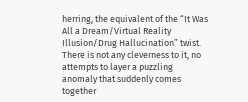herring, the equivalent of the “It Was All a Dream/Virtual Reality Illusion/Drug Hallucination” twist. There is not any cleverness to it, no attempts to layer a puzzling anomaly that suddenly comes together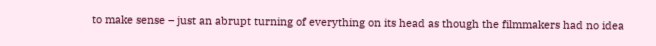to make sense – just an abrupt turning of everything on its head as though the filmmakers had no idea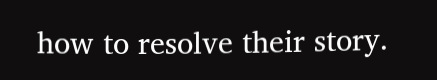how to resolve their story.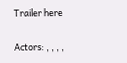Trailer here

Actors: , , , ,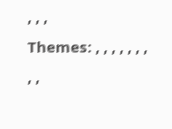, , ,
Themes: , , , , , , , , ,